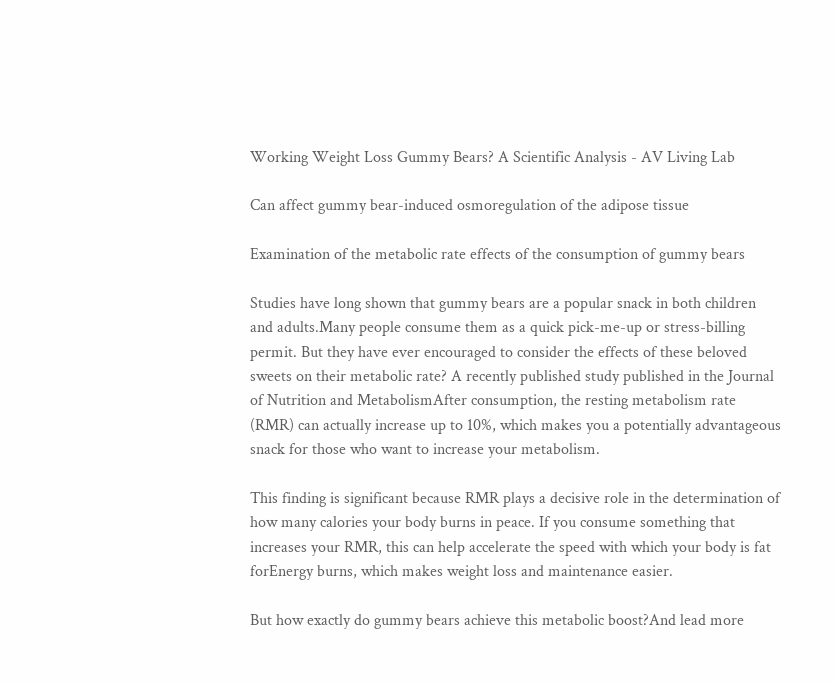Working Weight Loss Gummy Bears? A Scientific Analysis - AV Living Lab

Can affect gummy bear-induced osmoregulation of the adipose tissue

Examination of the metabolic rate effects of the consumption of gummy bears

Studies have long shown that gummy bears are a popular snack in both children and adults.Many people consume them as a quick pick-me-up or stress-billing permit. But they have ever encouraged to consider the effects of these beloved sweets on their metabolic rate? A recently published study published in the Journal of Nutrition and MetabolismAfter consumption, the resting metabolism rate (RMR) can actually increase up to 10%, which makes you a potentially advantageous snack for those who want to increase your metabolism.

This finding is significant because RMR plays a decisive role in the determination of how many calories your body burns in peace. If you consume something that increases your RMR, this can help accelerate the speed with which your body is fat forEnergy burns, which makes weight loss and maintenance easier.

But how exactly do gummy bears achieve this metabolic boost?And lead more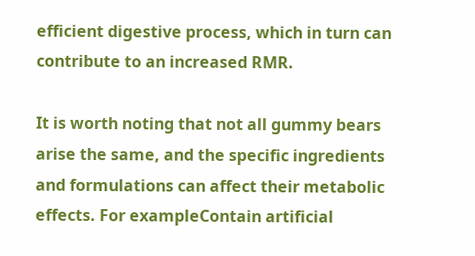efficient digestive process, which in turn can contribute to an increased RMR.

It is worth noting that not all gummy bears arise the same, and the specific ingredients and formulations can affect their metabolic effects. For exampleContain artificial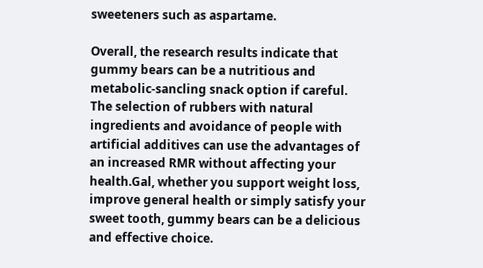sweeteners such as aspartame.

Overall, the research results indicate that gummy bears can be a nutritious and metabolic-sancling snack option if careful. The selection of rubbers with natural ingredients and avoidance of people with artificial additives can use the advantages of an increased RMR without affecting your health.Gal, whether you support weight loss, improve general health or simply satisfy your sweet tooth, gummy bears can be a delicious and effective choice.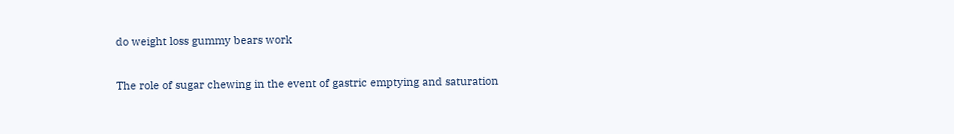do weight loss gummy bears work

The role of sugar chewing in the event of gastric emptying and saturation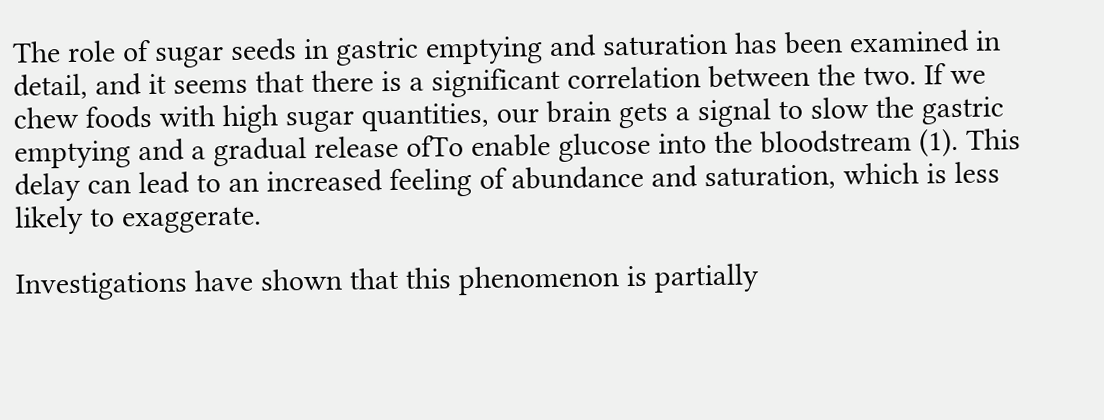The role of sugar seeds in gastric emptying and saturation has been examined in detail, and it seems that there is a significant correlation between the two. If we chew foods with high sugar quantities, our brain gets a signal to slow the gastric emptying and a gradual release ofTo enable glucose into the bloodstream (1). This delay can lead to an increased feeling of abundance and saturation, which is less likely to exaggerate.

Investigations have shown that this phenomenon is partially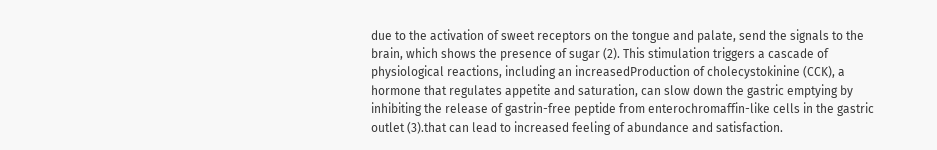due to the activation of sweet receptors on the tongue and palate, send the signals to the brain, which shows the presence of sugar (2). This stimulation triggers a cascade of physiological reactions, including an increasedProduction of cholecystokinine (CCK), a hormone that regulates appetite and saturation, can slow down the gastric emptying by inhibiting the release of gastrin-free peptide from enterochromaffin-like cells in the gastric outlet (3).that can lead to increased feeling of abundance and satisfaction.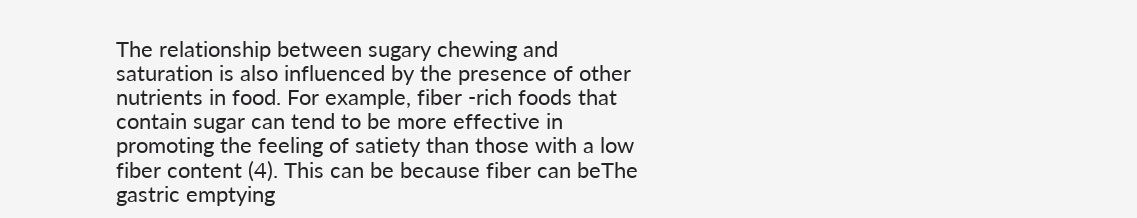The relationship between sugary chewing and saturation is also influenced by the presence of other nutrients in food. For example, fiber -rich foods that contain sugar can tend to be more effective in promoting the feeling of satiety than those with a low fiber content (4). This can be because fiber can beThe gastric emptying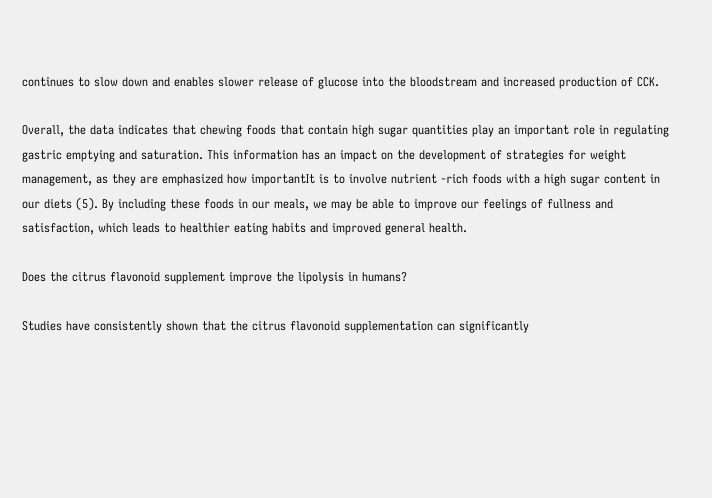continues to slow down and enables slower release of glucose into the bloodstream and increased production of CCK.

Overall, the data indicates that chewing foods that contain high sugar quantities play an important role in regulating gastric emptying and saturation. This information has an impact on the development of strategies for weight management, as they are emphasized how importantIt is to involve nutrient -rich foods with a high sugar content in our diets (5). By including these foods in our meals, we may be able to improve our feelings of fullness and satisfaction, which leads to healthier eating habits and improved general health.

Does the citrus flavonoid supplement improve the lipolysis in humans?

Studies have consistently shown that the citrus flavonoid supplementation can significantly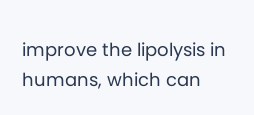improve the lipolysis in humans, which can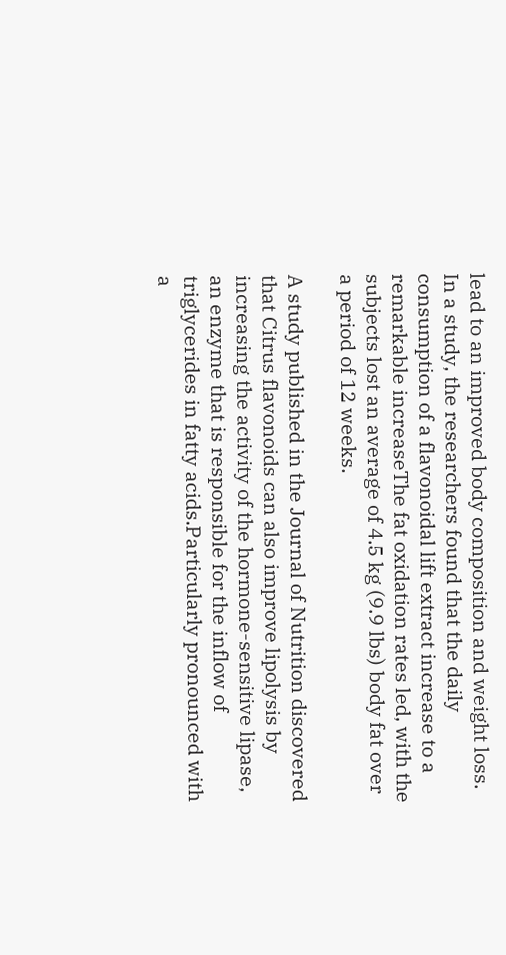lead to an improved body composition and weight loss. In a study, the researchers found that the daily consumption of a flavonoidal lift extract increase to a remarkable increaseThe fat oxidation rates led, with the subjects lost an average of 4.5 kg (9.9 lbs) body fat over a period of 12 weeks.

A study published in the Journal of Nutrition discovered that Citrus flavonoids can also improve lipolysis by increasing the activity of the hormone-sensitive lipase, an enzyme that is responsible for the inflow of triglycerides in fatty acids.Particularly pronounced with a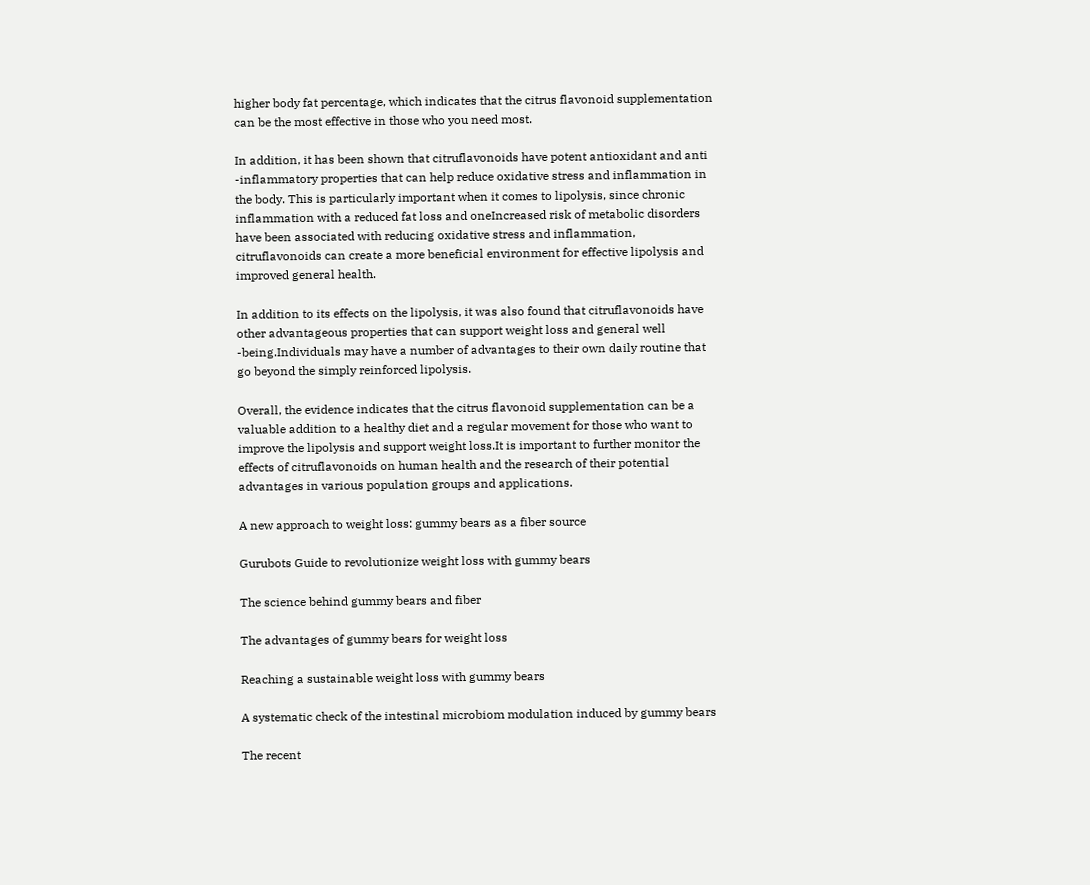higher body fat percentage, which indicates that the citrus flavonoid supplementation can be the most effective in those who you need most.

In addition, it has been shown that citruflavonoids have potent antioxidant and anti -inflammatory properties that can help reduce oxidative stress and inflammation in the body. This is particularly important when it comes to lipolysis, since chronic inflammation with a reduced fat loss and oneIncreased risk of metabolic disorders have been associated with reducing oxidative stress and inflammation, citruflavonoids can create a more beneficial environment for effective lipolysis and improved general health.

In addition to its effects on the lipolysis, it was also found that citruflavonoids have other advantageous properties that can support weight loss and general well -being.Individuals may have a number of advantages to their own daily routine that go beyond the simply reinforced lipolysis.

Overall, the evidence indicates that the citrus flavonoid supplementation can be a valuable addition to a healthy diet and a regular movement for those who want to improve the lipolysis and support weight loss.It is important to further monitor the effects of citruflavonoids on human health and the research of their potential advantages in various population groups and applications.

A new approach to weight loss: gummy bears as a fiber source

Gurubots Guide to revolutionize weight loss with gummy bears

The science behind gummy bears and fiber

The advantages of gummy bears for weight loss

Reaching a sustainable weight loss with gummy bears

A systematic check of the intestinal microbiom modulation induced by gummy bears

The recent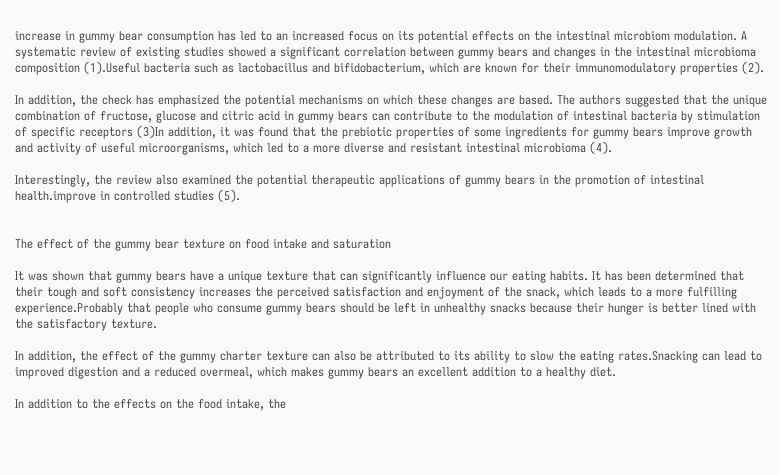increase in gummy bear consumption has led to an increased focus on its potential effects on the intestinal microbiom modulation. A systematic review of existing studies showed a significant correlation between gummy bears and changes in the intestinal microbioma composition (1).Useful bacteria such as lactobacillus and bifidobacterium, which are known for their immunomodulatory properties (2).

In addition, the check has emphasized the potential mechanisms on which these changes are based. The authors suggested that the unique combination of fructose, glucose and citric acid in gummy bears can contribute to the modulation of intestinal bacteria by stimulation of specific receptors (3)In addition, it was found that the prebiotic properties of some ingredients for gummy bears improve growth and activity of useful microorganisms, which led to a more diverse and resistant intestinal microbioma (4).

Interestingly, the review also examined the potential therapeutic applications of gummy bears in the promotion of intestinal health.improve in controlled studies (5).


The effect of the gummy bear texture on food intake and saturation

It was shown that gummy bears have a unique texture that can significantly influence our eating habits. It has been determined that their tough and soft consistency increases the perceived satisfaction and enjoyment of the snack, which leads to a more fulfilling experience.Probably that people who consume gummy bears should be left in unhealthy snacks because their hunger is better lined with the satisfactory texture.

In addition, the effect of the gummy charter texture can also be attributed to its ability to slow the eating rates.Snacking can lead to improved digestion and a reduced overmeal, which makes gummy bears an excellent addition to a healthy diet.

In addition to the effects on the food intake, the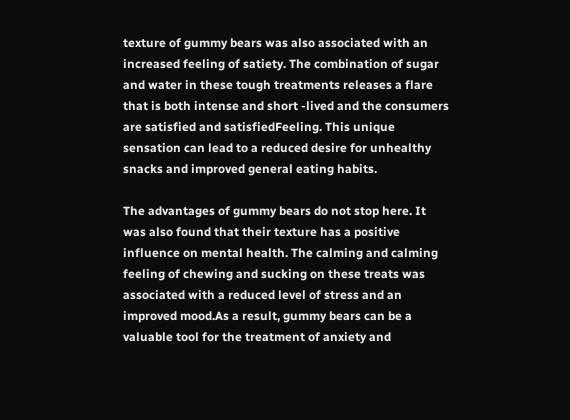texture of gummy bears was also associated with an increased feeling of satiety. The combination of sugar and water in these tough treatments releases a flare that is both intense and short -lived and the consumers are satisfied and satisfiedFeeling. This unique sensation can lead to a reduced desire for unhealthy snacks and improved general eating habits.

The advantages of gummy bears do not stop here. It was also found that their texture has a positive influence on mental health. The calming and calming feeling of chewing and sucking on these treats was associated with a reduced level of stress and an improved mood.As a result, gummy bears can be a valuable tool for the treatment of anxiety and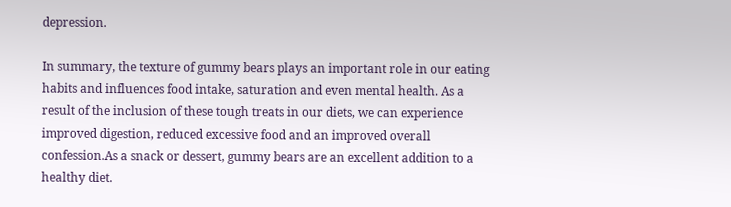depression.

In summary, the texture of gummy bears plays an important role in our eating habits and influences food intake, saturation and even mental health. As a result of the inclusion of these tough treats in our diets, we can experience improved digestion, reduced excessive food and an improved overall confession.As a snack or dessert, gummy bears are an excellent addition to a healthy diet.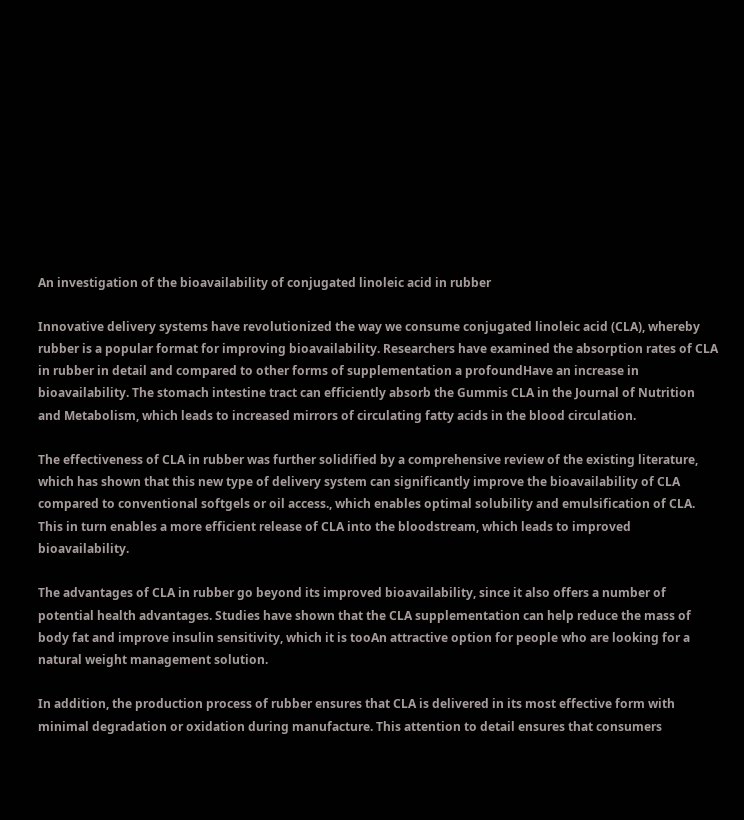An investigation of the bioavailability of conjugated linoleic acid in rubber

Innovative delivery systems have revolutionized the way we consume conjugated linoleic acid (CLA), whereby rubber is a popular format for improving bioavailability. Researchers have examined the absorption rates of CLA in rubber in detail and compared to other forms of supplementation a profoundHave an increase in bioavailability. The stomach intestine tract can efficiently absorb the Gummis CLA in the Journal of Nutrition and Metabolism, which leads to increased mirrors of circulating fatty acids in the blood circulation.

The effectiveness of CLA in rubber was further solidified by a comprehensive review of the existing literature, which has shown that this new type of delivery system can significantly improve the bioavailability of CLA compared to conventional softgels or oil access., which enables optimal solubility and emulsification of CLA. This in turn enables a more efficient release of CLA into the bloodstream, which leads to improved bioavailability.

The advantages of CLA in rubber go beyond its improved bioavailability, since it also offers a number of potential health advantages. Studies have shown that the CLA supplementation can help reduce the mass of body fat and improve insulin sensitivity, which it is tooAn attractive option for people who are looking for a natural weight management solution.

In addition, the production process of rubber ensures that CLA is delivered in its most effective form with minimal degradation or oxidation during manufacture. This attention to detail ensures that consumers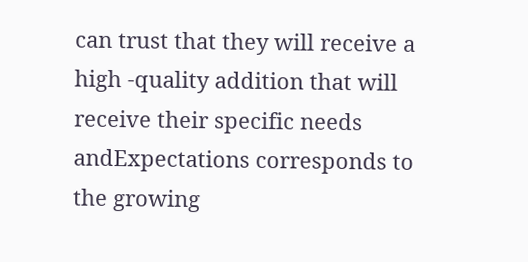can trust that they will receive a high -quality addition that will receive their specific needs andExpectations corresponds to the growing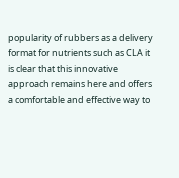popularity of rubbers as a delivery format for nutrients such as CLA it is clear that this innovative approach remains here and offers a comfortable and effective way to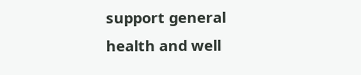support general health and well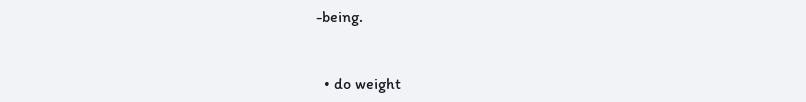-being.


  • do weight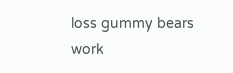loss gummy bears work